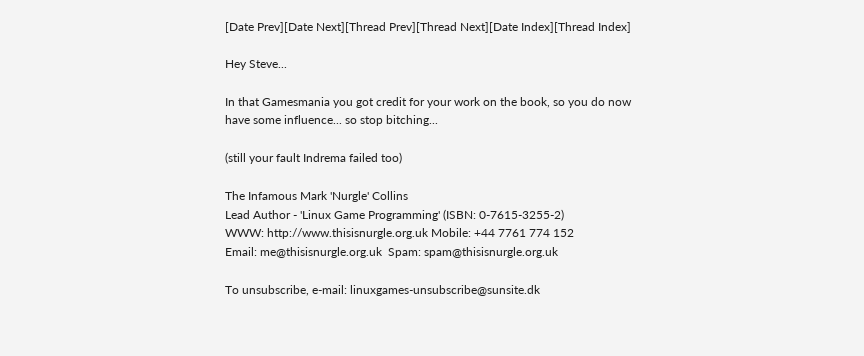[Date Prev][Date Next][Thread Prev][Thread Next][Date Index][Thread Index]

Hey Steve...

In that Gamesmania you got credit for your work on the book, so you do now
have some influence... so stop bitching...

(still your fault Indrema failed too)

The Infamous Mark 'Nurgle' Collins
Lead Author - 'Linux Game Programming' (ISBN: 0-7615-3255-2)
WWW: http://www.thisisnurgle.org.uk Mobile: +44 7761 774 152
Email: me@thisisnurgle.org.uk  Spam: spam@thisisnurgle.org.uk

To unsubscribe, e-mail: linuxgames-unsubscribe@sunsite.dk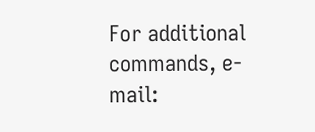For additional commands, e-mail: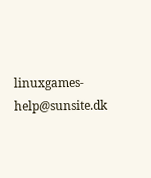linuxgames-help@sunsite.dk